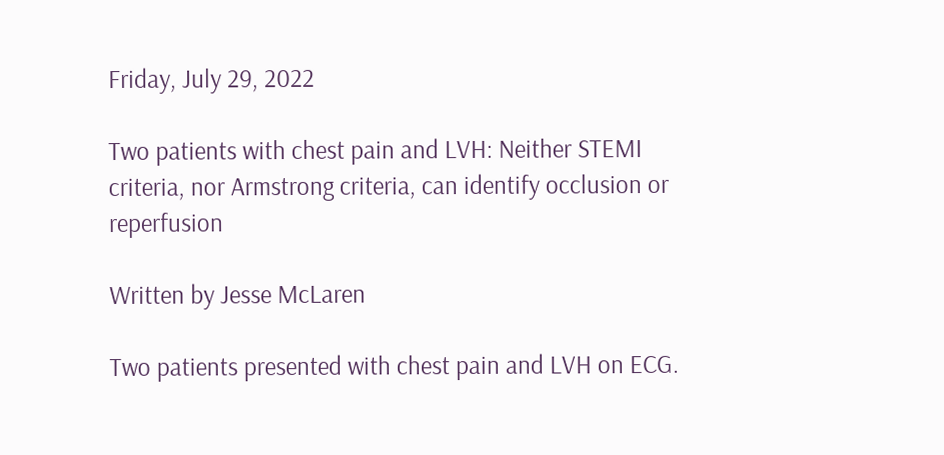Friday, July 29, 2022

Two patients with chest pain and LVH: Neither STEMI criteria, nor Armstrong criteria, can identify occlusion or reperfusion

Written by Jesse McLaren

Two patients presented with chest pain and LVH on ECG.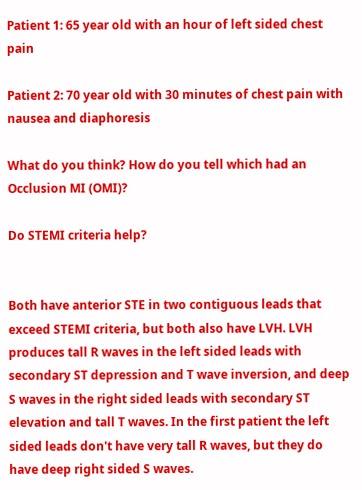Patient 1: 65 year old with an hour of left sided chest pain

Patient 2: 70 year old with 30 minutes of chest pain with nausea and diaphoresis

What do you think? How do you tell which had an Occlusion MI (OMI)?

Do STEMI criteria help?


Both have anterior STE in two contiguous leads that exceed STEMI criteria, but both also have LVH. LVH produces tall R waves in the left sided leads with secondary ST depression and T wave inversion, and deep S waves in the right sided leads with secondary ST elevation and tall T waves. In the first patient the left sided leads don't have very tall R waves, but they do have deep right sided S waves.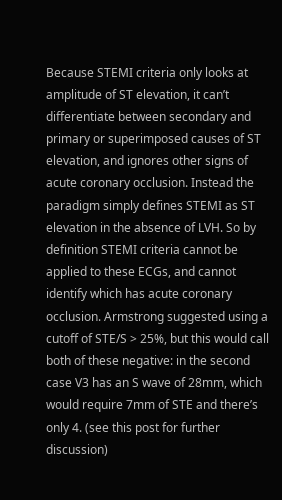Because STEMI criteria only looks at amplitude of ST elevation, it can’t differentiate between secondary and primary or superimposed causes of ST elevation, and ignores other signs of acute coronary occlusion. Instead the paradigm simply defines STEMI as ST elevation in the absence of LVH. So by definition STEMI criteria cannot be applied to these ECGs, and cannot identify which has acute coronary occlusion. Armstrong suggested using a cutoff of STE/S > 25%, but this would call both of these negative: in the second case V3 has an S wave of 28mm, which would require 7mm of STE and there’s only 4. (see this post for further discussion)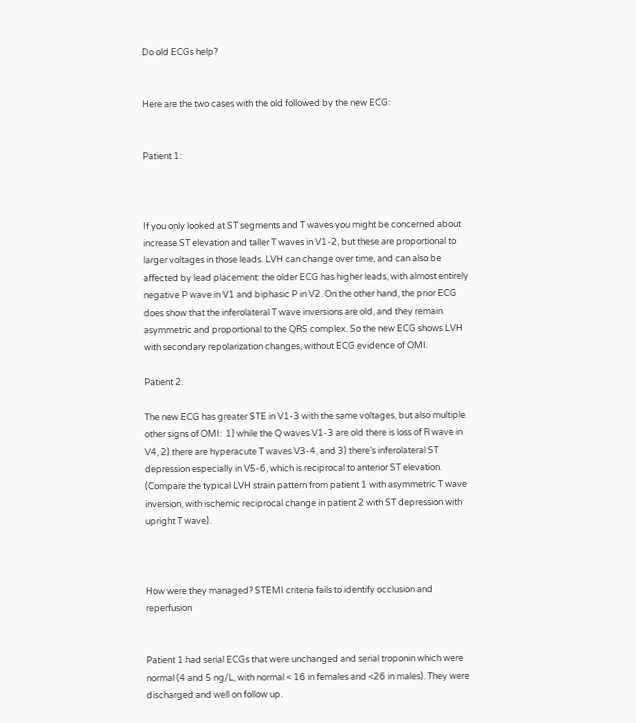Do old ECGs help?


Here are the two cases with the old followed by the new ECG:


Patient 1:



If you only looked at ST segments and T waves you might be concerned about increase ST elevation and taller T waves in V1-2, but these are proportional to larger voltages in those leads. LVH can change over time, and can also be affected by lead placement: the older ECG has higher leads, with almost entirely negative P wave in V1 and biphasic P in V2. On the other hand, the prior ECG does show that the inferolateral T wave inversions are old, and they remain asymmetric and proportional to the QRS complex. So the new ECG shows LVH with secondary repolarization changes, without ECG evidence of OMI.

Patient 2:

The new ECG has greater STE in V1-3 with the same voltages, but also multiple other signs of OMI:  1) while the Q waves V1-3 are old there is loss of R wave in V4, 2) there are hyperacute T waves V3-4, and 3) there’s inferolateral ST depression especially in V5-6, which is reciprocal to anterior ST elevation. (Compare the typical LVH strain pattern from patient 1 with asymmetric T wave inversion, with ischemic reciprocal change in patient 2 with ST depression with upright T wave).



How were they managed? STEMI criteria fails to identify occlusion and reperfusion


Patient 1 had serial ECGs that were unchanged and serial troponin which were normal (4 and 5 ng/L, with normal < 16 in females and <26 in males). They were discharged and well on follow up.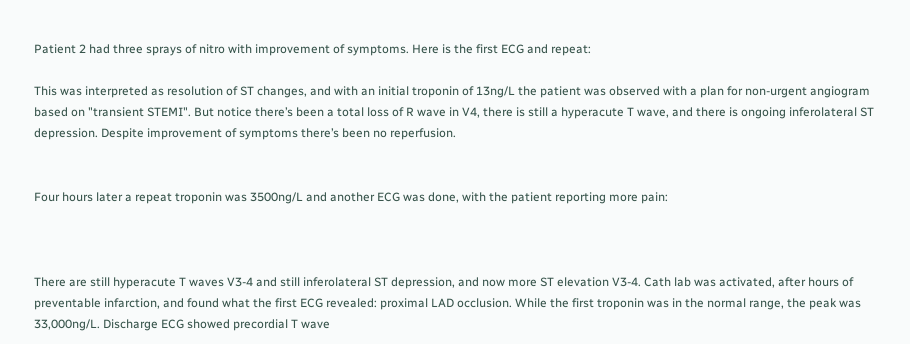Patient 2 had three sprays of nitro with improvement of symptoms. Here is the first ECG and repeat:

This was interpreted as resolution of ST changes, and with an initial troponin of 13ng/L the patient was observed with a plan for non-urgent angiogram based on "transient STEMI". But notice there’s been a total loss of R wave in V4, there is still a hyperacute T wave, and there is ongoing inferolateral ST depression. Despite improvement of symptoms there’s been no reperfusion.


Four hours later a repeat troponin was 3500ng/L and another ECG was done, with the patient reporting more pain:



There are still hyperacute T waves V3-4 and still inferolateral ST depression, and now more ST elevation V3-4. Cath lab was activated, after hours of preventable infarction, and found what the first ECG revealed: proximal LAD occlusion. While the first troponin was in the normal range, the peak was 33,000ng/L. Discharge ECG showed precordial T wave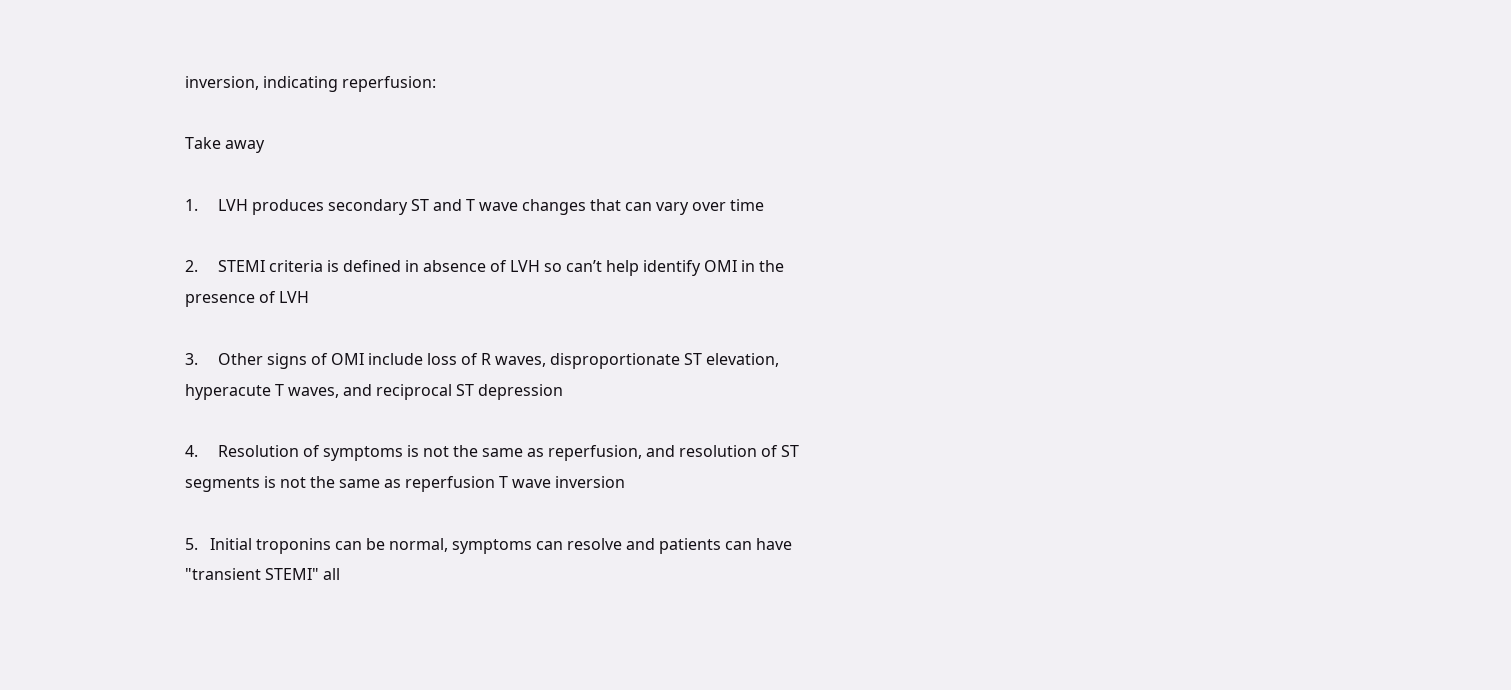inversion, indicating reperfusion:

Take away

1.     LVH produces secondary ST and T wave changes that can vary over time

2.     STEMI criteria is defined in absence of LVH so can’t help identify OMI in the presence of LVH

3.     Other signs of OMI include loss of R waves, disproportionate ST elevation, hyperacute T waves, and reciprocal ST depression

4.     Resolution of symptoms is not the same as reperfusion, and resolution of ST segments is not the same as reperfusion T wave inversion

5.   Initial troponins can be normal, symptoms can resolve and patients can have "transient STEMI" all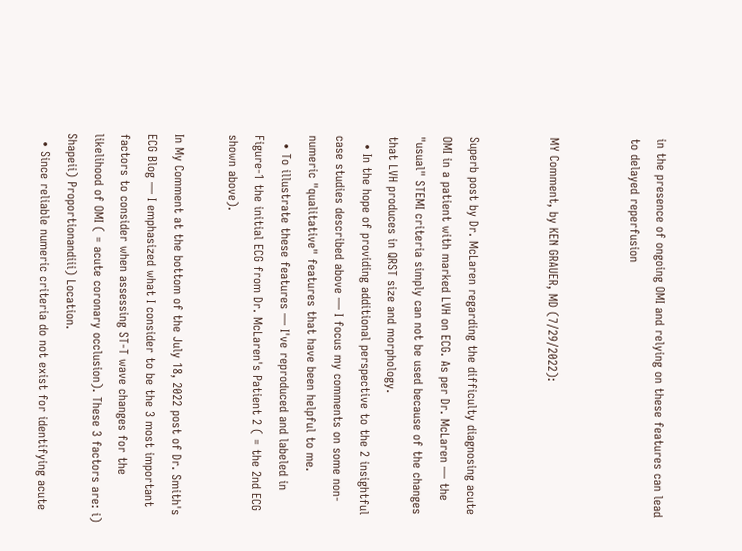in the presence of ongoing OMI and relying on these features can lead to delayed reperfusion


MY Comment, by KEN GRAUER, MD (7/29/2022):


Superb post by Dr. McLaren regarding the difficulty diagnosing acute OMI in a patient with marked LVH on ECG. As per Dr. McLaren — the "usual" STEMI criteria simply can not be used because of the changes that LVH produces in QRST size and morphology.
  • In the hope of providing additional perspective to the 2 insightful case studies described above — I focus my comments on some non-numeric "qualitative" features that have been helpful to me.
  • To illustrate these features — I've reproduced and labeled in Figure-1 the initial ECG from Dr. McLaren's Patient 2 ( = the 2nd ECG shown above).

In My Comment at the bottom of the July 18, 2022 post of Dr. Smith's ECG Blog — I emphasized what I consider to be the 3 most important factors to consider when assessing ST-T wave changes for the likelihood of OMI ( = acute coronary occlusion). These 3 factors are: i) Shapeii) Proportionandiii) Location.
  • Since reliable numeric criteria do not exist for identifying acute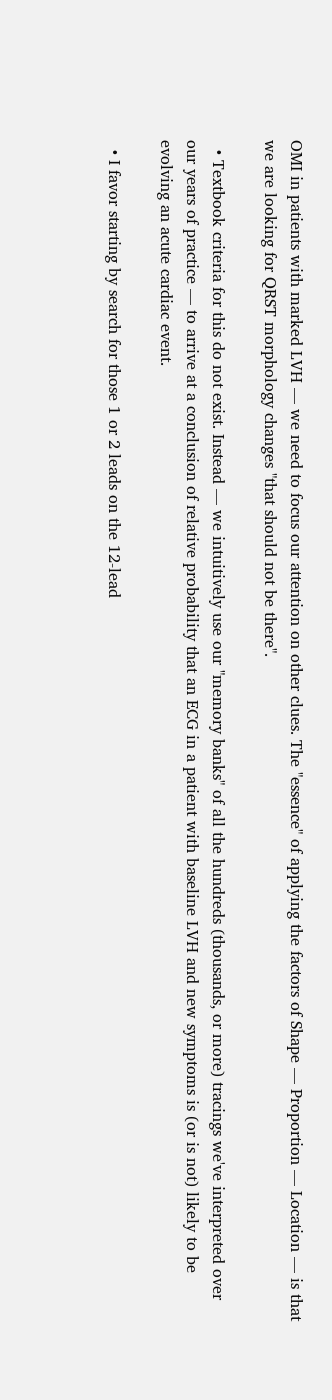OMI in patients with marked LVH — we need to focus our attention on other clues. The "essence" of applying the factors of Shape — Proportion — Location — is that we are looking for QRST morphology changes "that should not be there".

  • Textbook criteria for this do not exist. Instead — we intuitively use our "memory banks" of all the hundreds (thousands, or more) tracings we've interpreted over our years of practice — to arrive at a conclusion of relative probability that an ECG in a patient with baseline LVH and new symptoms is (or is not) likely to be evolving an acute cardiac event.

  • I favor starting by search for those 1 or 2 leads on the 12-lead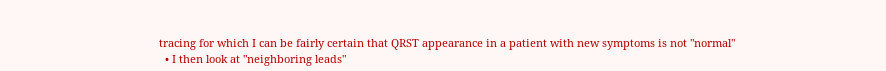tracing for which I can be fairly certain that QRST appearance in a patient with new symptoms is not "normal"
  • I then look at "neighboring leads"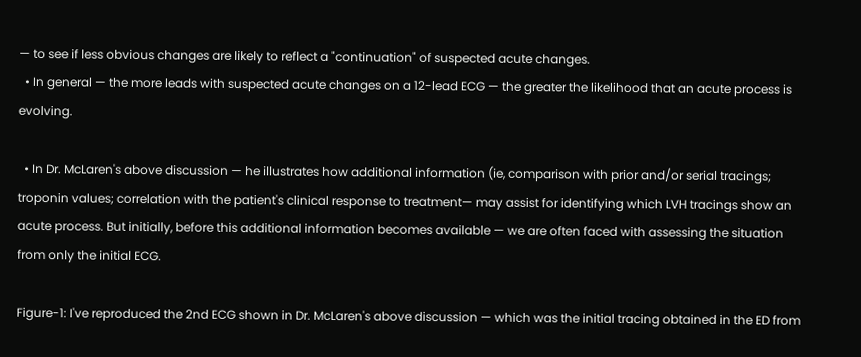— to see if less obvious changes are likely to reflect a "continuation" of suspected acute changes.
  • In general — the more leads with suspected acute changes on a 12-lead ECG — the greater the likelihood that an acute process is evolving.

  • In Dr. McLaren's above discussion — he illustrates how additional information (ie, comparison with prior and/or serial tracings; troponin values; correlation with the patient's clinical response to treatment— may assist for identifying which LVH tracings show an acute process. But initially, before this additional information becomes available — we are often faced with assessing the situation from only the initial ECG.

Figure-1: I've reproduced the 2nd ECG shown in Dr. McLaren's above discussion — which was the initial tracing obtained in the ED from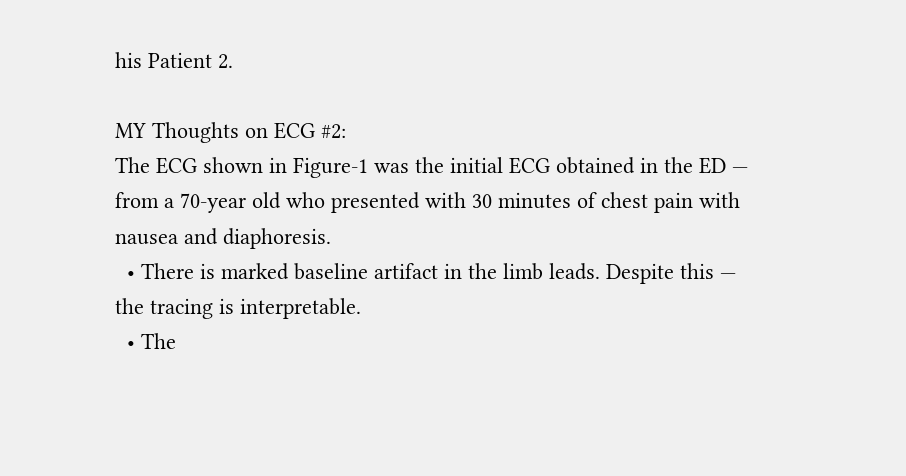his Patient 2.

MY Thoughts on ECG #2:
The ECG shown in Figure-1 was the initial ECG obtained in the ED — from a 70-year old who presented with 30 minutes of chest pain with nausea and diaphoresis.
  • There is marked baseline artifact in the limb leads. Despite this — the tracing is interpretable.
  • The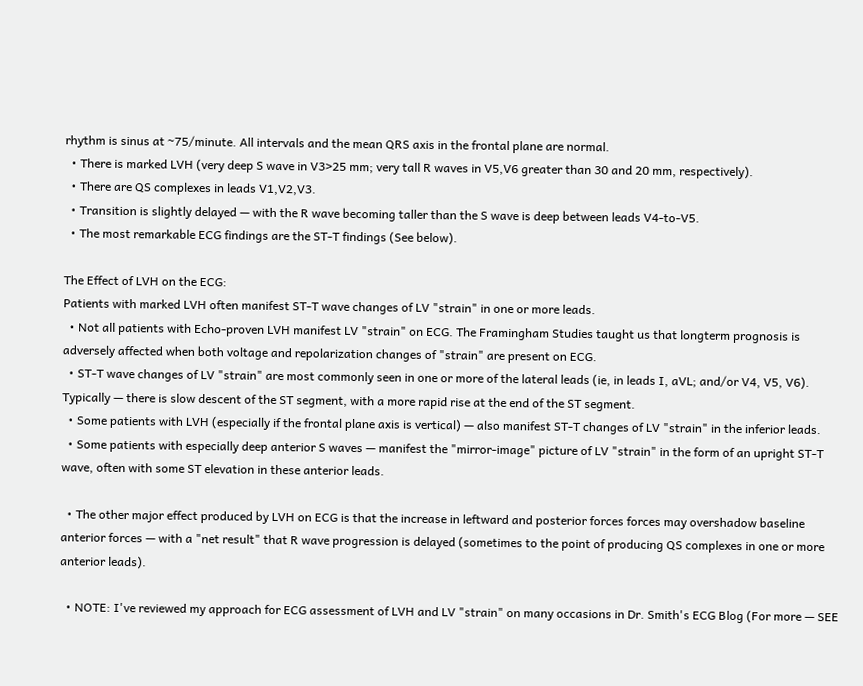rhythm is sinus at ~75/minute. All intervals and the mean QRS axis in the frontal plane are normal.
  • There is marked LVH (very deep S wave in V3>25 mm; very tall R waves in V5,V6 greater than 30 and 20 mm, respectively).
  • There are QS complexes in leads V1,V2,V3.
  • Transition is slightly delayed — with the R wave becoming taller than the S wave is deep between leads V4-to-V5.
  • The most remarkable ECG findings are the ST-T findings (See below).

The Effect of LVH on the ECG:
Patients with marked LVH often manifest ST-T wave changes of LV "strain" in one or more leads.
  • Not all patients with Echo-proven LVH manifest LV "strain" on ECG. The Framingham Studies taught us that longterm prognosis is adversely affected when both voltage and repolarization changes of "strain" are present on ECG.
  • ST-T wave changes of LV "strain" are most commonly seen in one or more of the lateral leads (ie, in leads I, aVL; and/or V4, V5, V6). Typically — there is slow descent of the ST segment, with a more rapid rise at the end of the ST segment.
  • Some patients with LVH (especially if the frontal plane axis is vertical) — also manifest ST-T changes of LV "strain" in the inferior leads.
  • Some patients with especially deep anterior S waves — manifest the "mirror-image" picture of LV "strain" in the form of an upright ST-T wave, often with some ST elevation in these anterior leads.

  • The other major effect produced by LVH on ECG is that the increase in leftward and posterior forces forces may overshadow baseline anterior forces — with a "net result" that R wave progression is delayed (sometimes to the point of producing QS complexes in one or more anterior leads).

  • NOTE: I've reviewed my approach for ECG assessment of LVH and LV "strain" on many occasions in Dr. Smith's ECG Blog (For more — SEE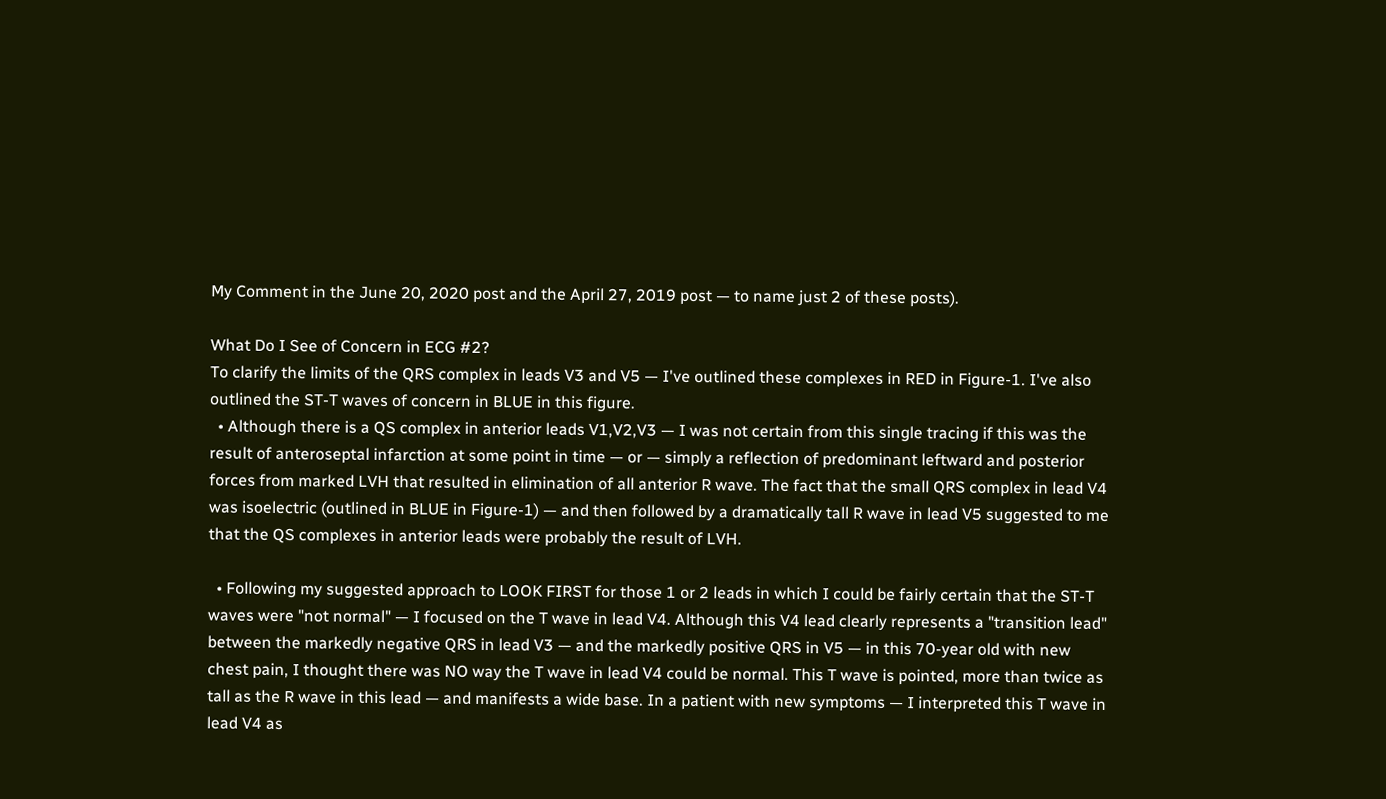My Comment in the June 20, 2020 post and the April 27, 2019 post — to name just 2 of these posts).

What Do I See of Concern in ECG #2?
To clarify the limits of the QRS complex in leads V3 and V5 — I've outlined these complexes in RED in Figure-1. I've also outlined the ST-T waves of concern in BLUE in this figure.
  • Although there is a QS complex in anterior leads V1,V2,V3 — I was not certain from this single tracing if this was the result of anteroseptal infarction at some point in time — or — simply a reflection of predominant leftward and posterior forces from marked LVH that resulted in elimination of all anterior R wave. The fact that the small QRS complex in lead V4 was isoelectric (outlined in BLUE in Figure-1) — and then followed by a dramatically tall R wave in lead V5 suggested to me that the QS complexes in anterior leads were probably the result of LVH.

  • Following my suggested approach to LOOK FIRST for those 1 or 2 leads in which I could be fairly certain that the ST-T waves were "not normal" — I focused on the T wave in lead V4. Although this V4 lead clearly represents a "transition lead" between the markedly negative QRS in lead V3 — and the markedly positive QRS in V5 — in this 70-year old with new chest pain, I thought there was NO way the T wave in lead V4 could be normal. This T wave is pointed, more than twice as tall as the R wave in this lead — and manifests a wide base. In a patient with new symptoms — I interpreted this T wave in lead V4 as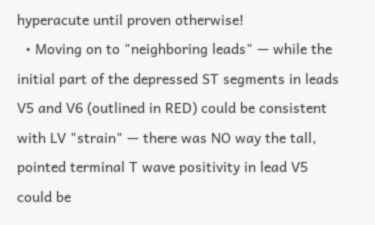hyperacute until proven otherwise!
  • Moving on to "neighboring leads" — while the initial part of the depressed ST segments in leads V5 and V6 (outlined in RED) could be consistent with LV "strain" — there was NO way the tall, pointed terminal T wave positivity in lead V5 could be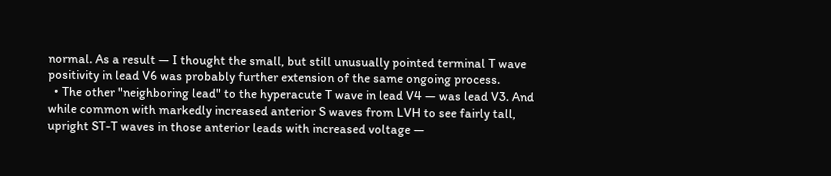normal. As a result — I thought the small, but still unusually pointed terminal T wave positivity in lead V6 was probably further extension of the same ongoing process.
  • The other "neighboring lead" to the hyperacute T wave in lead V4 — was lead V3. And while common with markedly increased anterior S waves from LVH to see fairly tall, upright ST-T waves in those anterior leads with increased voltage —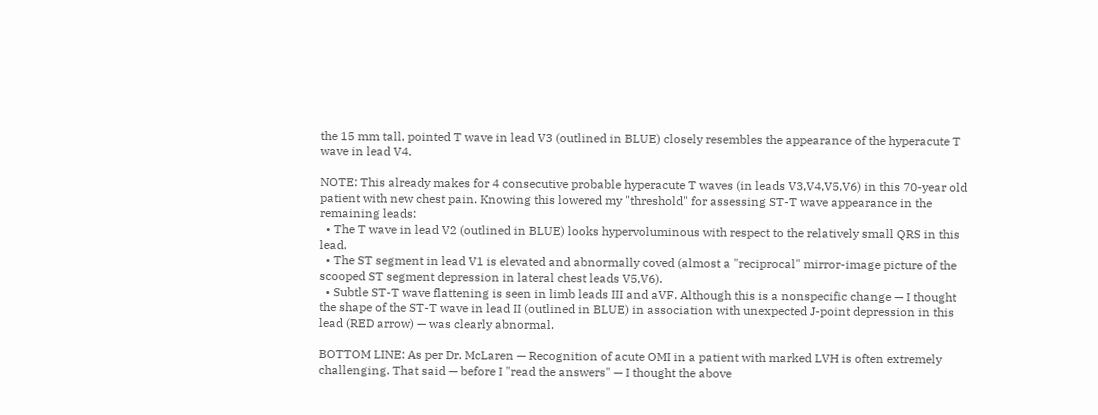the 15 mm tall, pointed T wave in lead V3 (outlined in BLUE) closely resembles the appearance of the hyperacute T wave in lead V4.

NOTE: This already makes for 4 consecutive probable hyperacute T waves (in leads V3,V4,V5,V6) in this 70-year old patient with new chest pain. Knowing this lowered my "threshold" for assessing ST-T wave appearance in the remaining leads:
  • The T wave in lead V2 (outlined in BLUE) looks hypervoluminous with respect to the relatively small QRS in this lead.
  • The ST segment in lead V1 is elevated and abnormally coved (almost a "reciprocal" mirror-image picture of the scooped ST segment depression in lateral chest leads V5,V6).
  • Subtle ST-T wave flattening is seen in limb leads III and aVF. Although this is a nonspecific change — I thought the shape of the ST-T wave in lead II (outlined in BLUE) in association with unexpected J-point depression in this lead (RED arrow) — was clearly abnormal.

BOTTOM LINE: As per Dr. McLaren — Recognition of acute OMI in a patient with marked LVH is often extremely challenging. That said — before I "read the answers" — I thought the above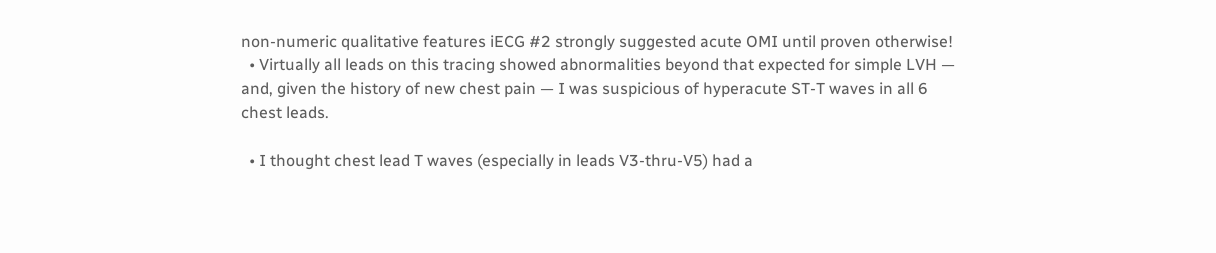non-numeric qualitative features iECG #2 strongly suggested acute OMI until proven otherwise!
  • Virtually all leads on this tracing showed abnormalities beyond that expected for simple LVH — and, given the history of new chest pain — I was suspicious of hyperacute ST-T waves in all 6 chest leads.

  • I thought chest lead T waves (especially in leads V3-thru-V5) had a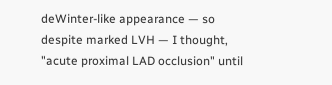deWinter-like appearance — so despite marked LVH — I thought, "acute proximal LAD occlusion" until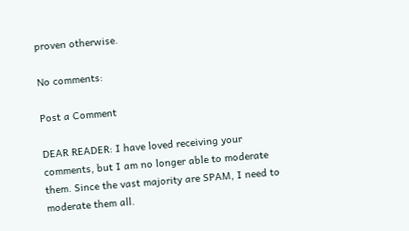proven otherwise.

No comments:

Post a Comment

DEAR READER: I have loved receiving your comments, but I am no longer able to moderate them. Since the vast majority are SPAM, I need to moderate them all.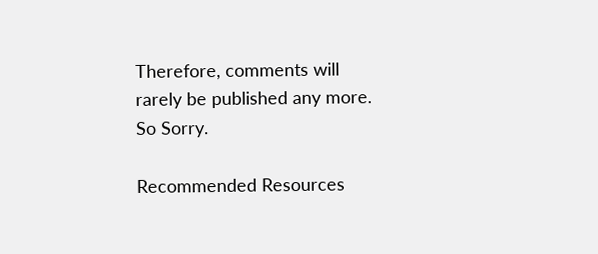Therefore, comments will rarely be published any more. So Sorry.

Recommended Resources